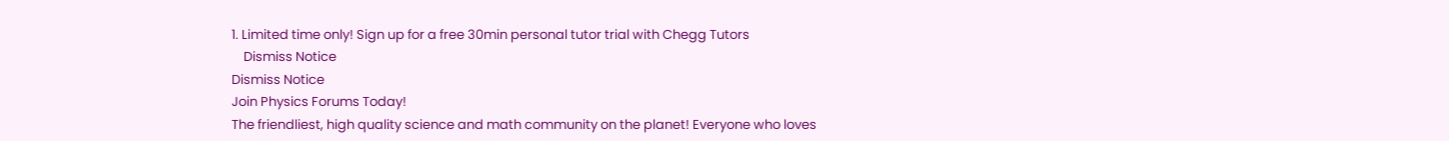1. Limited time only! Sign up for a free 30min personal tutor trial with Chegg Tutors
    Dismiss Notice
Dismiss Notice
Join Physics Forums Today!
The friendliest, high quality science and math community on the planet! Everyone who loves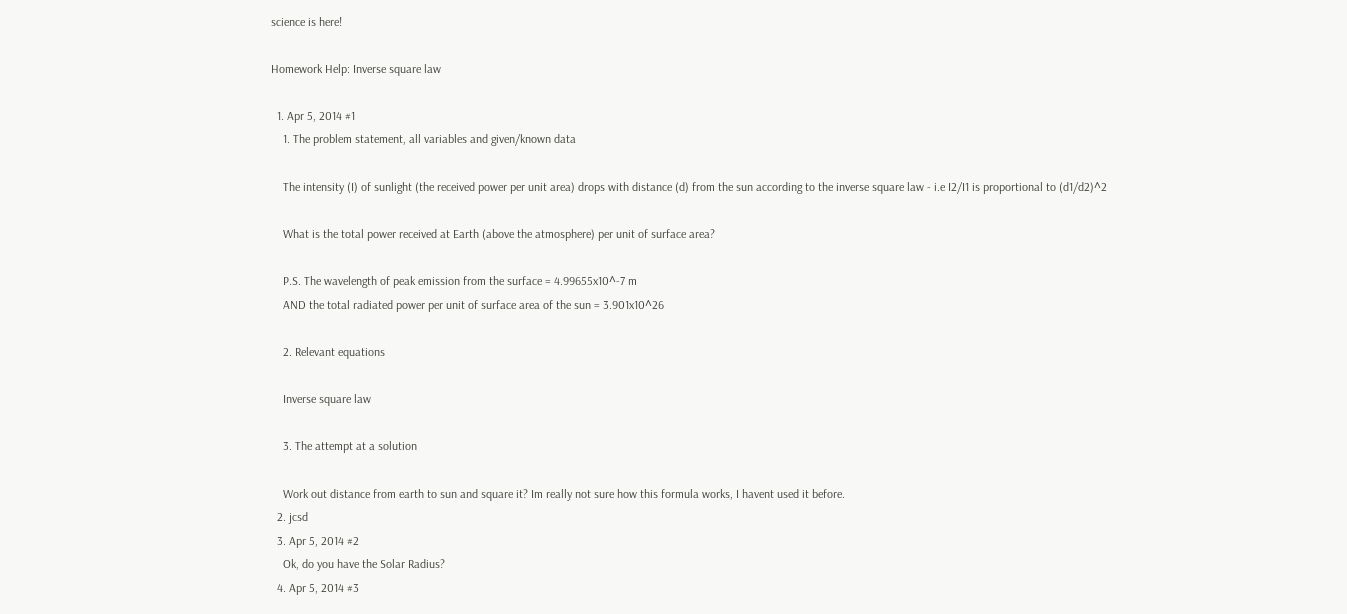science is here!

Homework Help: Inverse square law

  1. Apr 5, 2014 #1
    1. The problem statement, all variables and given/known data

    The intensity (I) of sunlight (the received power per unit area) drops with distance (d) from the sun according to the inverse square law - i.e I2/I1 is proportional to (d1/d2)^2

    What is the total power received at Earth (above the atmosphere) per unit of surface area?

    P.S. The wavelength of peak emission from the surface = 4.99655x10^-7 m
    AND the total radiated power per unit of surface area of the sun = 3.901x10^26

    2. Relevant equations

    Inverse square law

    3. The attempt at a solution

    Work out distance from earth to sun and square it? Im really not sure how this formula works, I havent used it before.
  2. jcsd
  3. Apr 5, 2014 #2
    Ok, do you have the Solar Radius?
  4. Apr 5, 2014 #3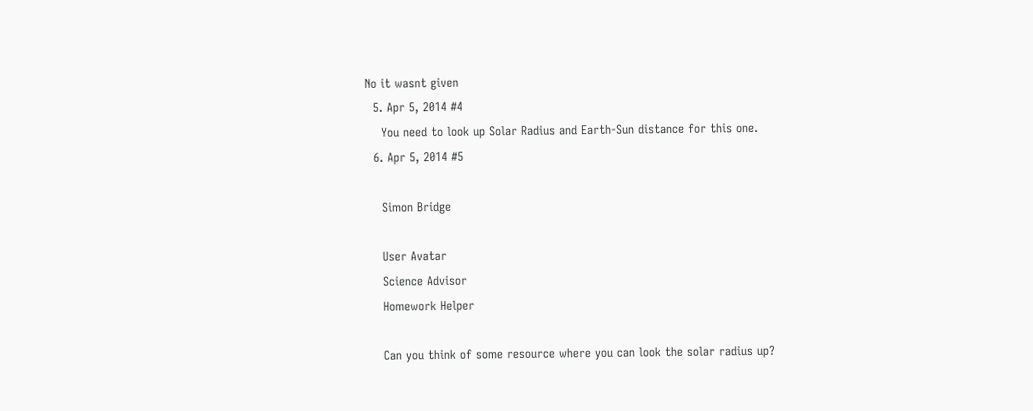No it wasnt given
  5. Apr 5, 2014 #4
    You need to look up Solar Radius and Earth-Sun distance for this one.
  6. Apr 5, 2014 #5

    Simon Bridge

    User Avatar
    Science Advisor
    Homework Helper

    Can you think of some resource where you can look the solar radius up?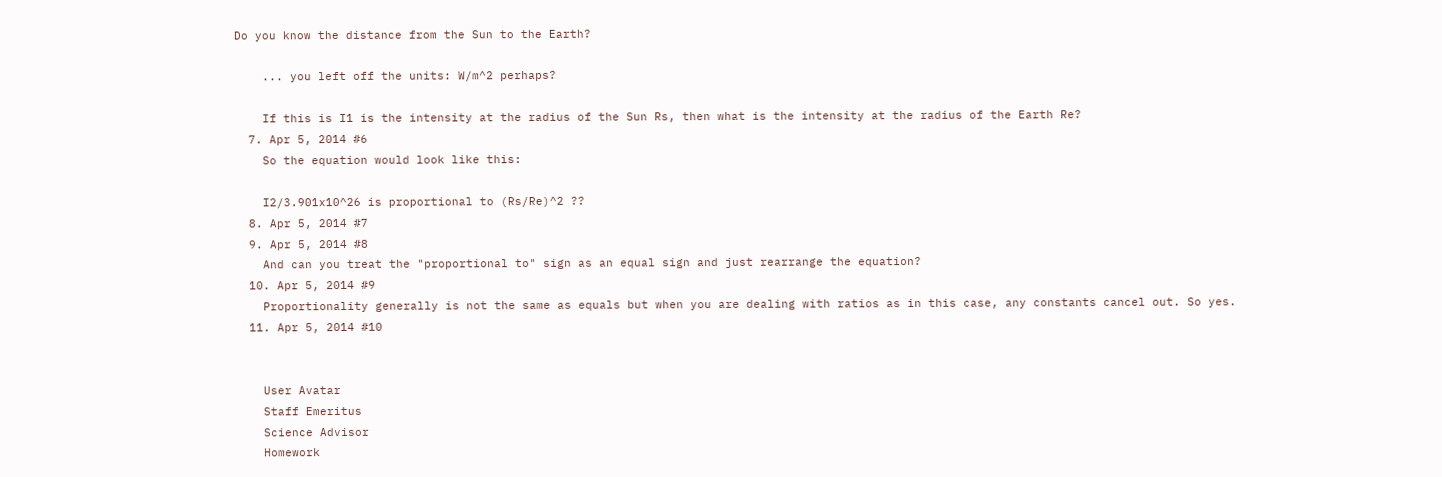Do you know the distance from the Sun to the Earth?

    ... you left off the units: W/m^2 perhaps?

    If this is I1 is the intensity at the radius of the Sun Rs, then what is the intensity at the radius of the Earth Re?
  7. Apr 5, 2014 #6
    So the equation would look like this:

    I2/3.901x10^26 is proportional to (Rs/Re)^2 ??
  8. Apr 5, 2014 #7
  9. Apr 5, 2014 #8
    And can you treat the "proportional to" sign as an equal sign and just rearrange the equation?
  10. Apr 5, 2014 #9
    Proportionality generally is not the same as equals but when you are dealing with ratios as in this case, any constants cancel out. So yes.
  11. Apr 5, 2014 #10


    User Avatar
    Staff Emeritus
    Science Advisor
    Homework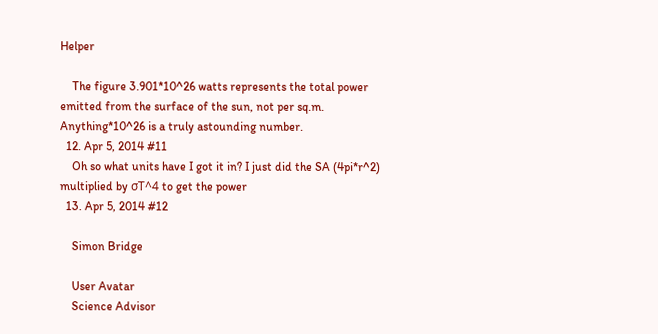Helper

    The figure 3.901*10^26 watts represents the total power emitted from the surface of the sun, not per sq.m. Anything*10^26 is a truly astounding number.
  12. Apr 5, 2014 #11
    Oh so what units have I got it in? I just did the SA (4pi*r^2) multiplied by σT^4 to get the power
  13. Apr 5, 2014 #12

    Simon Bridge

    User Avatar
    Science Advisor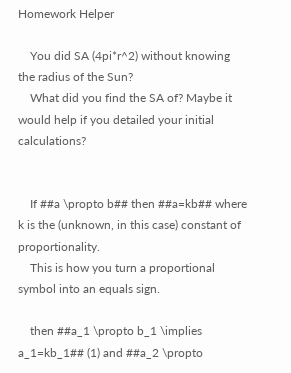Homework Helper

    You did SA (4pi*r^2) without knowing the radius of the Sun?
    What did you find the SA of? Maybe it would help if you detailed your initial calculations?


    If ##a \propto b## then ##a=kb## where k is the (unknown, in this case) constant of proportionality.
    This is how you turn a proportional symbol into an equals sign.

    then ##a_1 \propto b_1 \implies a_1=kb_1## (1) and ##a_2 \propto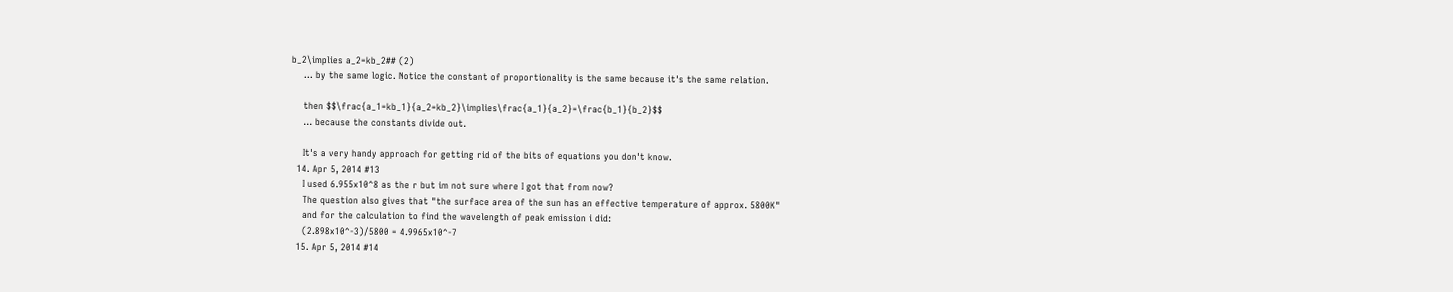b_2\implies a_2=kb_2## (2)
    ... by the same logic. Notice the constant of proportionality is the same because it's the same relation.

    then $$\frac{a_1=kb_1}{a_2=kb_2}\implies\frac{a_1}{a_2}=\frac{b_1}{b_2}$$
    ... because the constants divide out.

    It's a very handy approach for getting rid of the bits of equations you don't know.
  14. Apr 5, 2014 #13
    I used 6.955x10^8 as the r but im not sure where I got that from now?
    The question also gives that "the surface area of the sun has an effective temperature of approx. 5800K"
    and for the calculation to find the wavelength of peak emission i did:
    (2.898x10^-3)/5800 = 4.9965x10^-7
  15. Apr 5, 2014 #14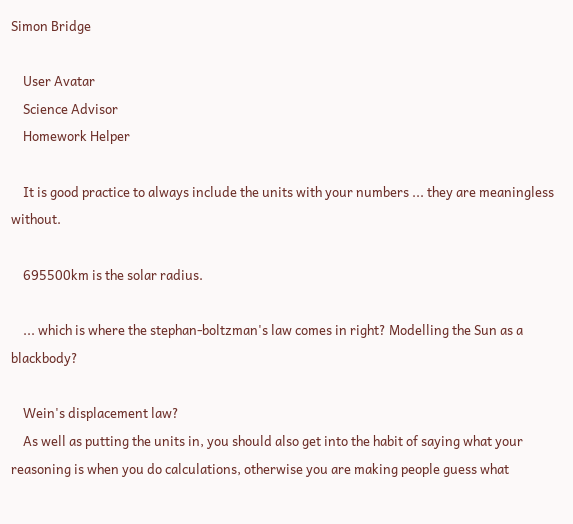Simon Bridge

    User Avatar
    Science Advisor
    Homework Helper

    It is good practice to always include the units with your numbers ... they are meaningless without.

    695500km is the solar radius.

    ... which is where the stephan-boltzman's law comes in right? Modelling the Sun as a blackbody?

    Wein's displacement law?
    As well as putting the units in, you should also get into the habit of saying what your reasoning is when you do calculations, otherwise you are making people guess what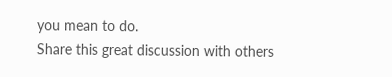you mean to do.
Share this great discussion with others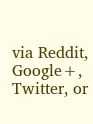via Reddit, Google+, Twitter, or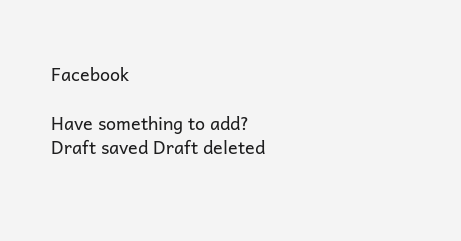Facebook

Have something to add?
Draft saved Draft deleted